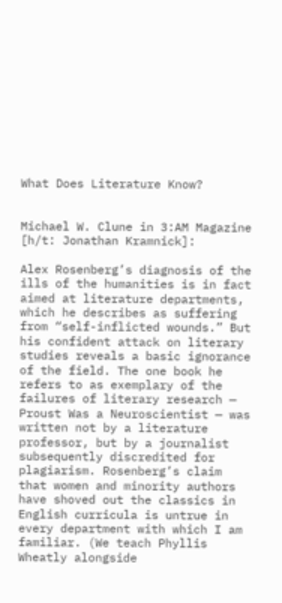What Does Literature Know?


Michael W. Clune in 3:AM Magazine [h/t: Jonathan Kramnick]:

Alex Rosenberg’s diagnosis of the ills of the humanities is in fact aimed at literature departments, which he describes as suffering from “self-inflicted wounds.” But his confident attack on literary studies reveals a basic ignorance of the field. The one book he refers to as exemplary of the failures of literary research — Proust Was a Neuroscientist — was written not by a literature professor, but by a journalist subsequently discredited for plagiarism. Rosenberg’s claim that women and minority authors have shoved out the classics in English curricula is untrue in every department with which I am familiar. (We teach Phyllis Wheatly alongside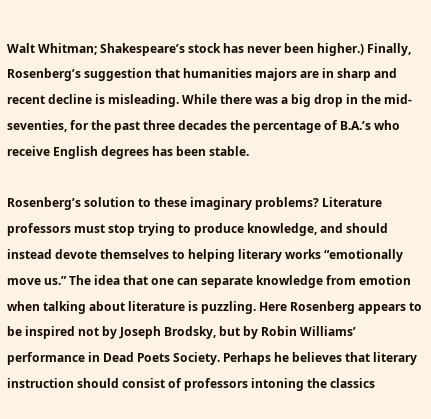Walt Whitman; Shakespeare’s stock has never been higher.) Finally, Rosenberg’s suggestion that humanities majors are in sharp and recent decline is misleading. While there was a big drop in the mid-seventies, for the past three decades the percentage of B.A.’s who receive English degrees has been stable.

Rosenberg’s solution to these imaginary problems? Literature professors must stop trying to produce knowledge, and should instead devote themselves to helping literary works “emotionally move us.” The idea that one can separate knowledge from emotion when talking about literature is puzzling. Here Rosenberg appears to be inspired not by Joseph Brodsky, but by Robin Williams’ performance in Dead Poets Society. Perhaps he believes that literary instruction should consist of professors intoning the classics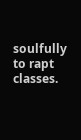soulfully to rapt classes.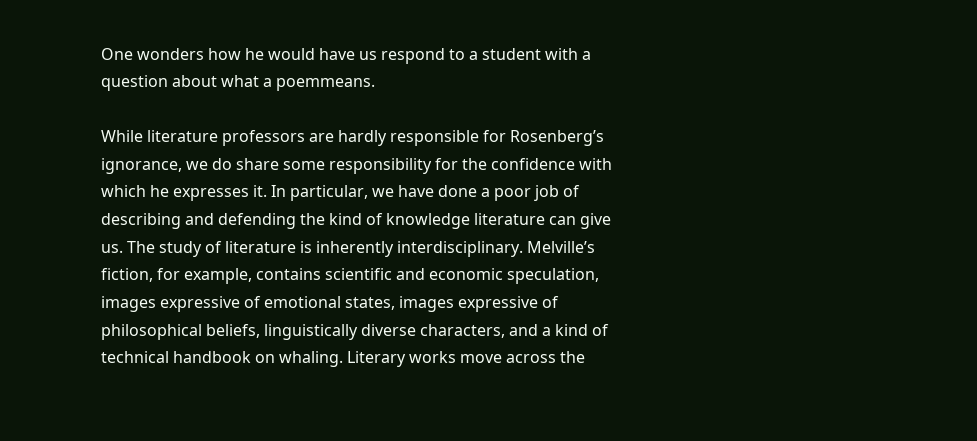One wonders how he would have us respond to a student with a question about what a poemmeans.

While literature professors are hardly responsible for Rosenberg’s ignorance, we do share some responsibility for the confidence with which he expresses it. In particular, we have done a poor job of describing and defending the kind of knowledge literature can give us. The study of literature is inherently interdisciplinary. Melville’s fiction, for example, contains scientific and economic speculation, images expressive of emotional states, images expressive of philosophical beliefs, linguistically diverse characters, and a kind of technical handbook on whaling. Literary works move across the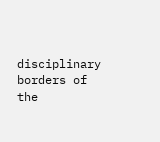disciplinary borders of the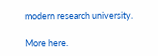modern research university.

More here.